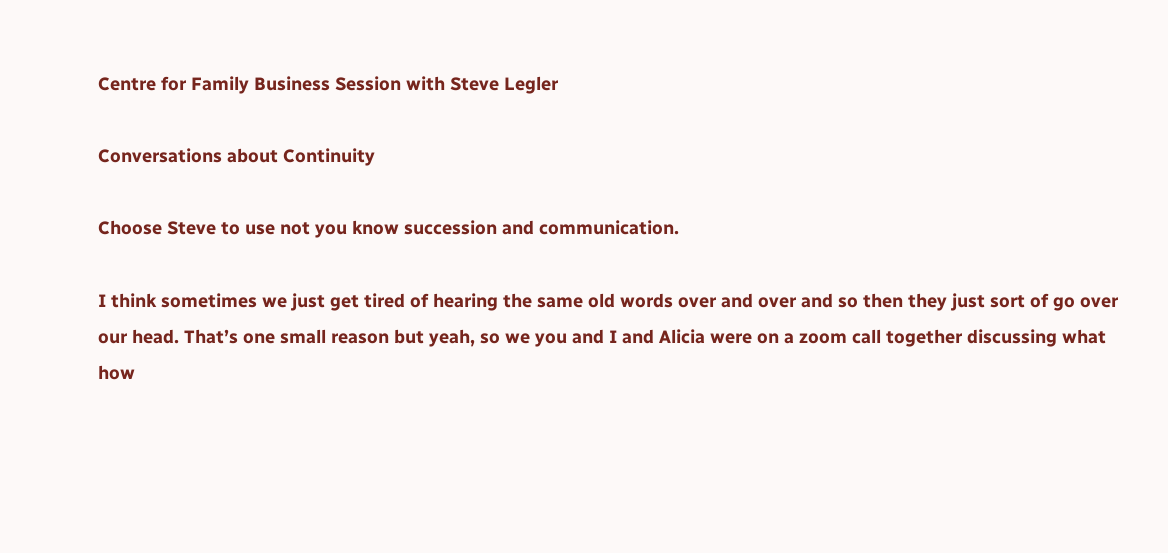Centre for Family Business Session with Steve Legler

Conversations about Continuity

Choose Steve to use not you know succession and communication.

I think sometimes we just get tired of hearing the same old words over and over and so then they just sort of go over our head. That’s one small reason but yeah, so we you and I and Alicia were on a zoom call together discussing what how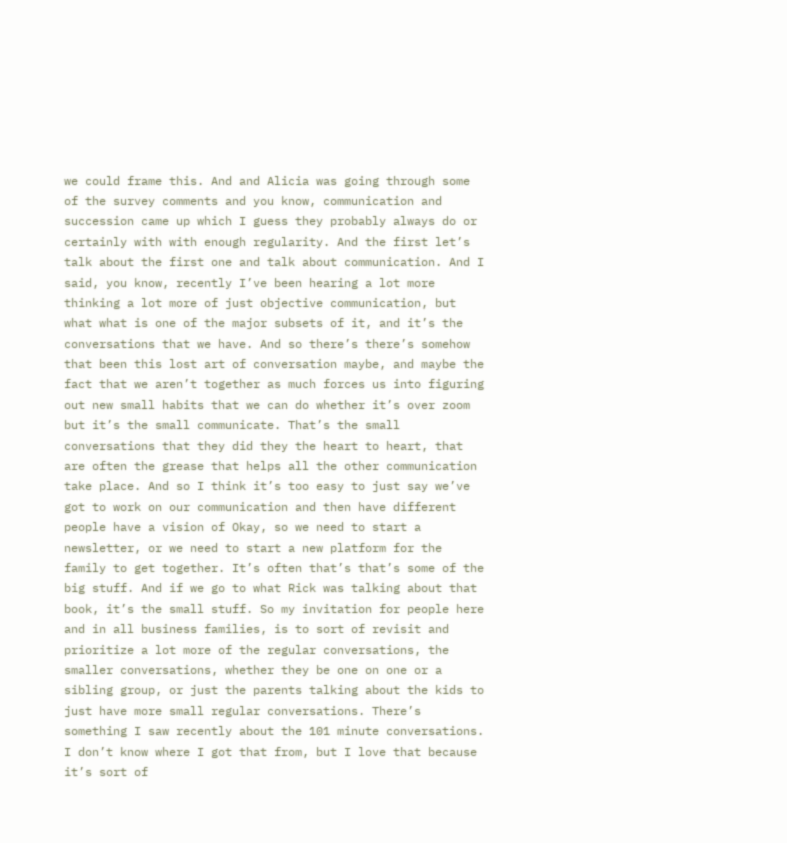we could frame this. And and Alicia was going through some of the survey comments and you know, communication and succession came up which I guess they probably always do or certainly with with enough regularity. And the first let’s talk about the first one and talk about communication. And I said, you know, recently I’ve been hearing a lot more thinking a lot more of just objective communication, but what what is one of the major subsets of it, and it’s the conversations that we have. And so there’s there’s somehow that been this lost art of conversation maybe, and maybe the fact that we aren’t together as much forces us into figuring out new small habits that we can do whether it’s over zoom but it’s the small communicate. That’s the small conversations that they did they the heart to heart, that are often the grease that helps all the other communication take place. And so I think it’s too easy to just say we’ve got to work on our communication and then have different people have a vision of Okay, so we need to start a newsletter, or we need to start a new platform for the family to get together. It’s often that’s that’s some of the big stuff. And if we go to what Rick was talking about that book, it’s the small stuff. So my invitation for people here and in all business families, is to sort of revisit and prioritize a lot more of the regular conversations, the smaller conversations, whether they be one on one or a sibling group, or just the parents talking about the kids to just have more small regular conversations. There’s something I saw recently about the 101 minute conversations. I don’t know where I got that from, but I love that because it’s sort of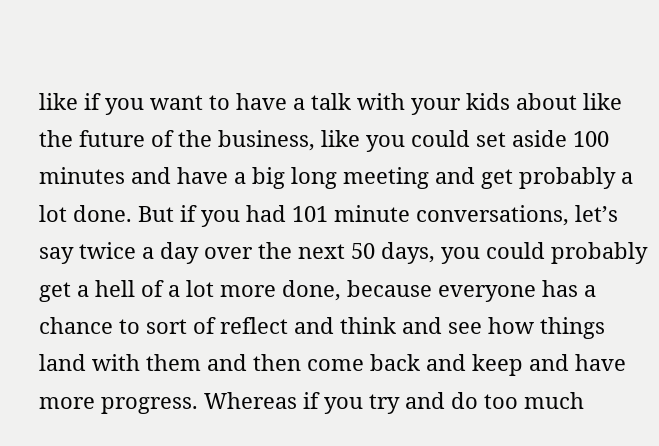like if you want to have a talk with your kids about like the future of the business, like you could set aside 100 minutes and have a big long meeting and get probably a lot done. But if you had 101 minute conversations, let’s say twice a day over the next 50 days, you could probably get a hell of a lot more done, because everyone has a chance to sort of reflect and think and see how things land with them and then come back and keep and have more progress. Whereas if you try and do too much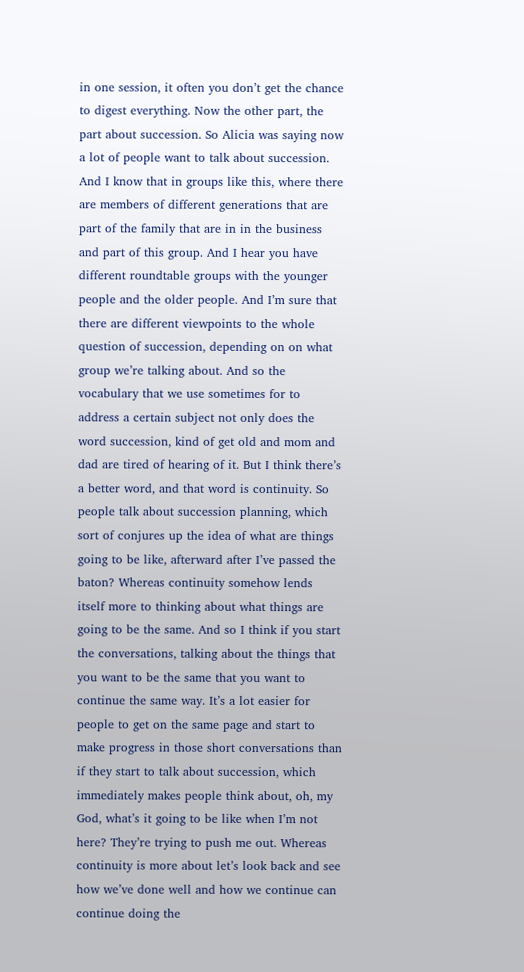in one session, it often you don’t get the chance to digest everything. Now the other part, the part about succession. So Alicia was saying now a lot of people want to talk about succession. And I know that in groups like this, where there are members of different generations that are part of the family that are in in the business and part of this group. And I hear you have different roundtable groups with the younger people and the older people. And I’m sure that there are different viewpoints to the whole question of succession, depending on on what group we’re talking about. And so the vocabulary that we use sometimes for to address a certain subject not only does the word succession, kind of get old and mom and dad are tired of hearing of it. But I think there’s a better word, and that word is continuity. So people talk about succession planning, which sort of conjures up the idea of what are things going to be like, afterward after I’ve passed the baton? Whereas continuity somehow lends itself more to thinking about what things are going to be the same. And so I think if you start the conversations, talking about the things that you want to be the same that you want to continue the same way. It’s a lot easier for people to get on the same page and start to make progress in those short conversations than if they start to talk about succession, which immediately makes people think about, oh, my God, what’s it going to be like when I’m not here? They’re trying to push me out. Whereas continuity is more about let’s look back and see how we’ve done well and how we continue can continue doing the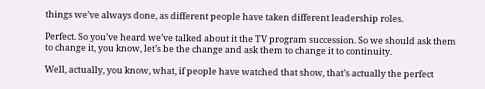things we’ve always done, as different people have taken different leadership roles.

Perfect. So you’ve heard we’ve talked about it the TV program succession. So we should ask them to change it, you know, let’s be the change and ask them to change it to continuity.

Well, actually, you know, what, if people have watched that show, that’s actually the perfect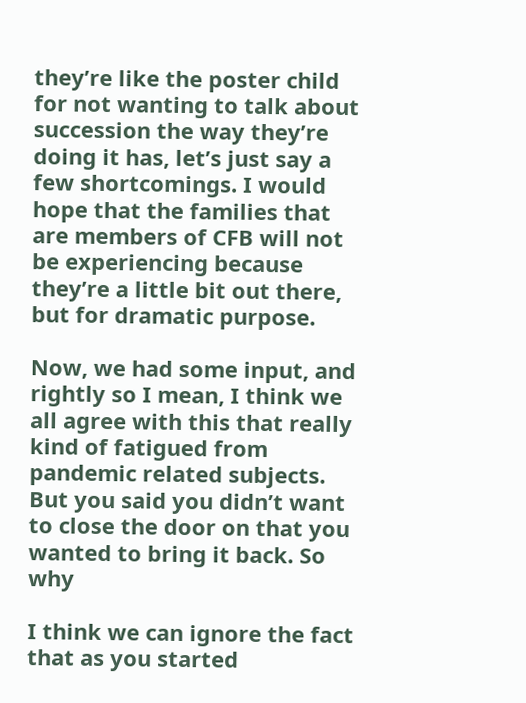they’re like the poster child for not wanting to talk about succession the way they’re doing it has, let’s just say a few shortcomings. I would hope that the families that are members of CFB will not be experiencing because they’re a little bit out there, but for dramatic purpose.

Now, we had some input, and rightly so I mean, I think we all agree with this that really kind of fatigued from pandemic related subjects. But you said you didn’t want to close the door on that you wanted to bring it back. So why

I think we can ignore the fact that as you started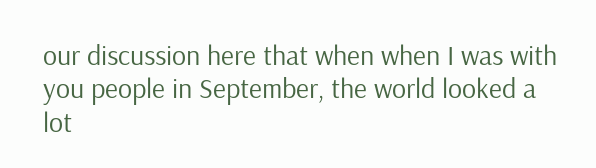our discussion here that when when I was with you people in September, the world looked a lot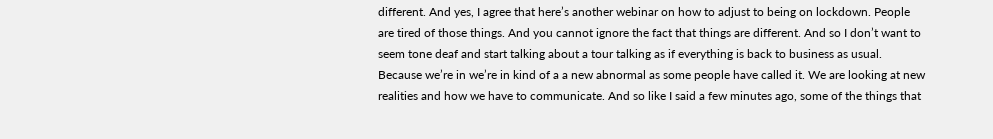different. And yes, I agree that here’s another webinar on how to adjust to being on lockdown. People are tired of those things. And you cannot ignore the fact that things are different. And so I don’t want to seem tone deaf and start talking about a tour talking as if everything is back to business as usual. Because we’re in we’re in kind of a a new abnormal as some people have called it. We are looking at new realities and how we have to communicate. And so like I said a few minutes ago, some of the things that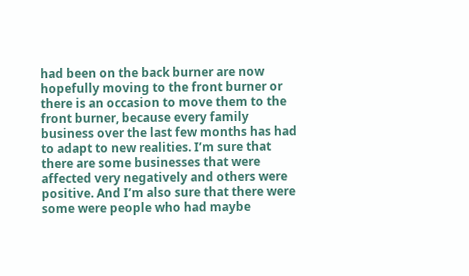had been on the back burner are now hopefully moving to the front burner or there is an occasion to move them to the front burner, because every family business over the last few months has had to adapt to new realities. I’m sure that there are some businesses that were affected very negatively and others were positive. And I’m also sure that there were some were people who had maybe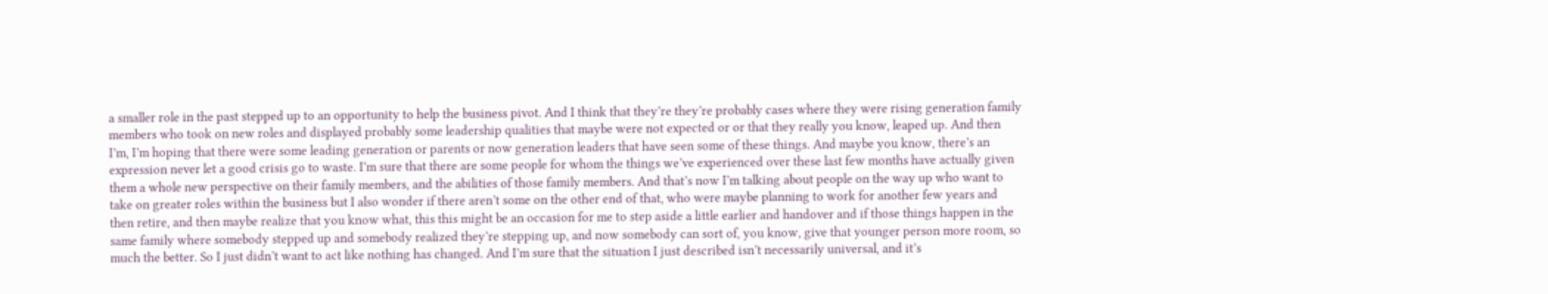a smaller role in the past stepped up to an opportunity to help the business pivot. And I think that they’re they’re probably cases where they were rising generation family members who took on new roles and displayed probably some leadership qualities that maybe were not expected or or that they really you know, leaped up. And then I’m, I’m hoping that there were some leading generation or parents or now generation leaders that have seen some of these things. And maybe you know, there’s an expression never let a good crisis go to waste. I’m sure that there are some people for whom the things we’ve experienced over these last few months have actually given them a whole new perspective on their family members, and the abilities of those family members. And that’s now I’m talking about people on the way up who want to take on greater roles within the business but I also wonder if there aren’t some on the other end of that, who were maybe planning to work for another few years and then retire, and then maybe realize that you know what, this this might be an occasion for me to step aside a little earlier and handover and if those things happen in the same family where somebody stepped up and somebody realized they’re stepping up, and now somebody can sort of, you know, give that younger person more room, so much the better. So I just didn’t want to act like nothing has changed. And I’m sure that the situation I just described isn’t necessarily universal, and it’s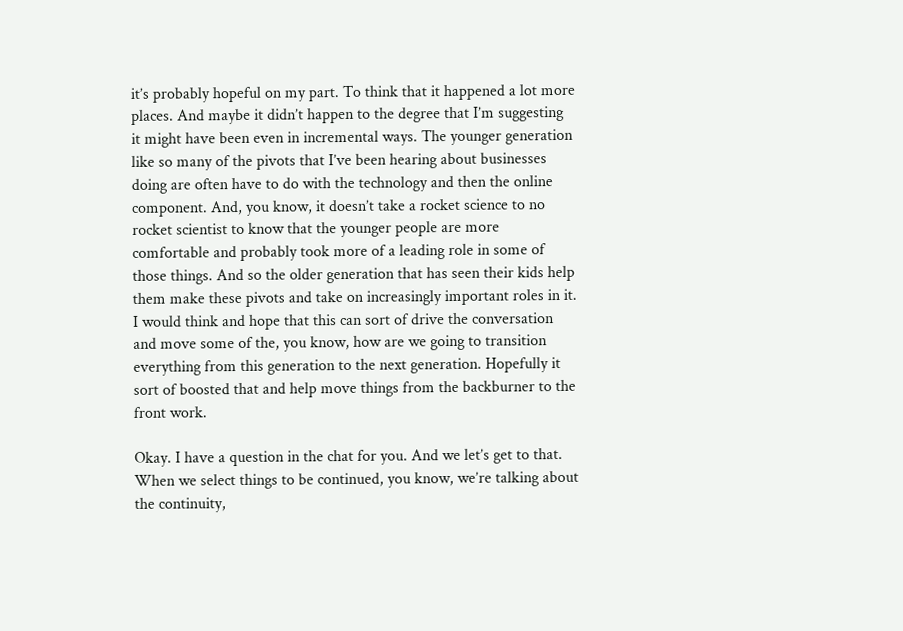it’s probably hopeful on my part. To think that it happened a lot more places. And maybe it didn’t happen to the degree that I’m suggesting it might have been even in incremental ways. The younger generation like so many of the pivots that I’ve been hearing about businesses doing are often have to do with the technology and then the online component. And, you know, it doesn’t take a rocket science to no rocket scientist to know that the younger people are more comfortable and probably took more of a leading role in some of those things. And so the older generation that has seen their kids help them make these pivots and take on increasingly important roles in it. I would think and hope that this can sort of drive the conversation and move some of the, you know, how are we going to transition everything from this generation to the next generation. Hopefully it sort of boosted that and help move things from the backburner to the front work.

Okay. I have a question in the chat for you. And we let’s get to that. When we select things to be continued, you know, we’re talking about the continuity,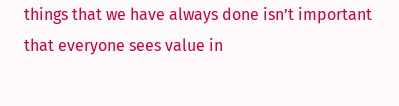things that we have always done isn’t important that everyone sees value in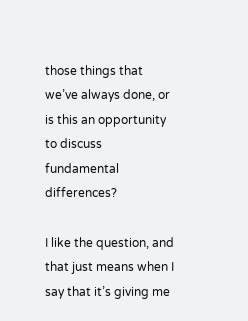those things that we’ve always done, or is this an opportunity to discuss fundamental differences?

I like the question, and that just means when I say that it’s giving me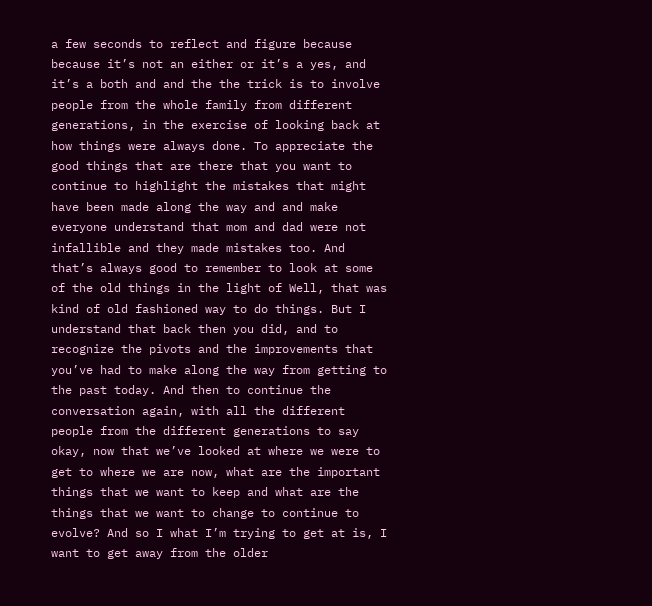a few seconds to reflect and figure because because it’s not an either or it’s a yes, and it’s a both and and the the trick is to involve people from the whole family from different generations, in the exercise of looking back at how things were always done. To appreciate the good things that are there that you want to continue to highlight the mistakes that might have been made along the way and and make everyone understand that mom and dad were not infallible and they made mistakes too. And that’s always good to remember to look at some of the old things in the light of Well, that was kind of old fashioned way to do things. But I understand that back then you did, and to recognize the pivots and the improvements that you’ve had to make along the way from getting to the past today. And then to continue the conversation again, with all the different people from the different generations to say okay, now that we’ve looked at where we were to get to where we are now, what are the important things that we want to keep and what are the things that we want to change to continue to evolve? And so I what I’m trying to get at is, I want to get away from the older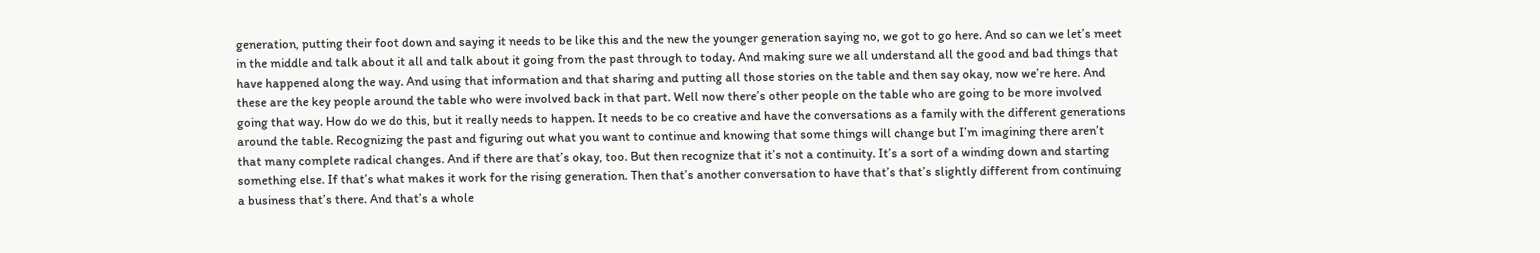generation, putting their foot down and saying it needs to be like this and the new the younger generation saying no, we got to go here. And so can we let’s meet in the middle and talk about it all and talk about it going from the past through to today. And making sure we all understand all the good and bad things that have happened along the way. And using that information and that sharing and putting all those stories on the table and then say okay, now we’re here. And these are the key people around the table who were involved back in that part. Well now there’s other people on the table who are going to be more involved going that way. How do we do this, but it really needs to happen. It needs to be co creative and have the conversations as a family with the different generations around the table. Recognizing the past and figuring out what you want to continue and knowing that some things will change but I’m imagining there aren’t that many complete radical changes. And if there are that’s okay, too. But then recognize that it’s not a continuity. It’s a sort of a winding down and starting something else. If that’s what makes it work for the rising generation. Then that’s another conversation to have that’s that’s slightly different from continuing a business that’s there. And that’s a whole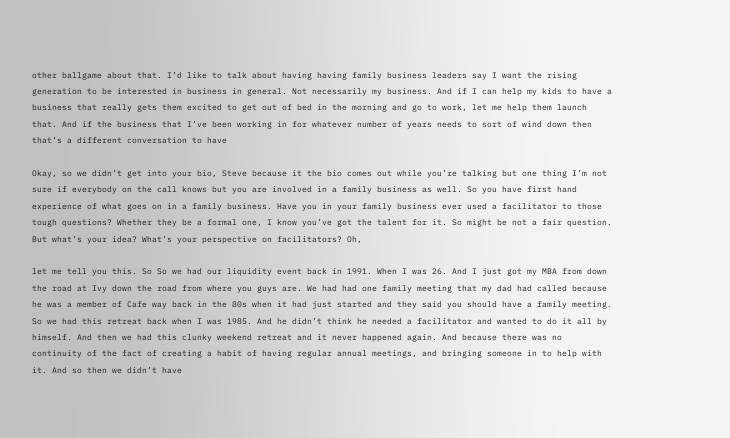other ballgame about that. I’d like to talk about having having family business leaders say I want the rising generation to be interested in business in general. Not necessarily my business. And if I can help my kids to have a business that really gets them excited to get out of bed in the morning and go to work, let me help them launch that. And if the business that I’ve been working in for whatever number of years needs to sort of wind down then that’s a different conversation to have

Okay, so we didn’t get into your bio, Steve because it the bio comes out while you’re talking but one thing I’m not sure if everybody on the call knows but you are involved in a family business as well. So you have first hand experience of what goes on in a family business. Have you in your family business ever used a facilitator to those tough questions? Whether they be a formal one, I know you’ve got the talent for it. So might be not a fair question. But what’s your idea? What’s your perspective on facilitators? Oh,

let me tell you this. So So we had our liquidity event back in 1991. When I was 26. And I just got my MBA from down the road at Ivy down the road from where you guys are. We had had one family meeting that my dad had called because he was a member of Cafe way back in the 80s when it had just started and they said you should have a family meeting. So we had this retreat back when I was 1985. And he didn’t think he needed a facilitator and wanted to do it all by himself. And then we had this clunky weekend retreat and it never happened again. And because there was no continuity of the fact of creating a habit of having regular annual meetings, and bringing someone in to help with it. And so then we didn’t have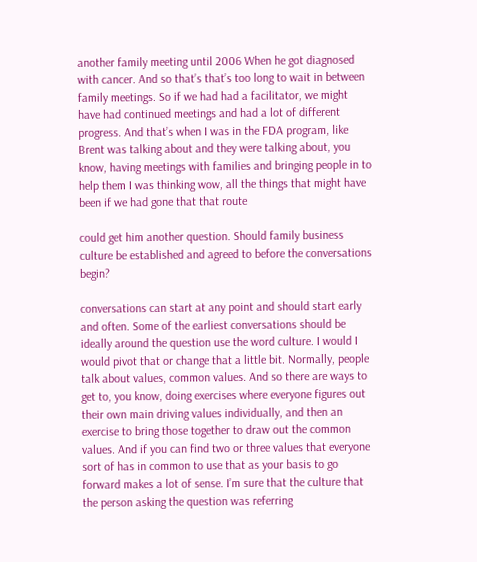another family meeting until 2006 When he got diagnosed with cancer. And so that’s that’s too long to wait in between family meetings. So if we had had a facilitator, we might have had continued meetings and had a lot of different progress. And that’s when I was in the FDA program, like Brent was talking about and they were talking about, you know, having meetings with families and bringing people in to help them I was thinking wow, all the things that might have been if we had gone that that route

could get him another question. Should family business culture be established and agreed to before the conversations begin?

conversations can start at any point and should start early and often. Some of the earliest conversations should be ideally around the question use the word culture. I would I would pivot that or change that a little bit. Normally, people talk about values, common values. And so there are ways to get to, you know, doing exercises where everyone figures out their own main driving values individually, and then an exercise to bring those together to draw out the common values. And if you can find two or three values that everyone sort of has in common to use that as your basis to go forward makes a lot of sense. I’m sure that the culture that the person asking the question was referring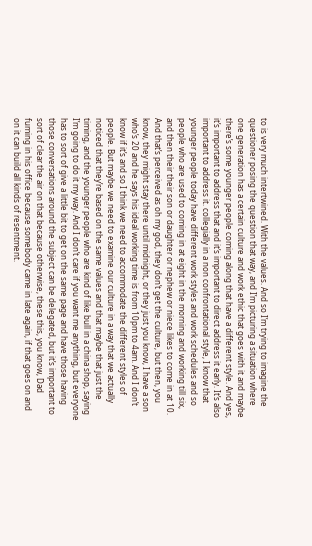to is very much intertwined. With the values. And so I’m trying to imagine the questioner posing the question that way, and I’m picturing a situation where one generation has a certain culture and work ethic that goes with it and maybe there’s some younger people coming along that have a different style. And yes, it’s important to address that and it’s important to direct address it early. It’s also important to address it. collegially in a non confrontational style, I know that younger people today have different work styles and work schedules and so people who are used to coming in at eight in the morning and working till six, and then their their son or daughter or nephew or niece likes to come in at 10. And that’s perceived as oh my god, they don’t get the culture, but then, you know, they might stay there until midnight, or they just you know, I have a son who’s 20 and he says his ideal working time is from 10pm to 4am. And I don’t know if it’s and so I think we need to accommodate the different styles of people. But maybe we need to examine our culture in a way that we actually noticed that they’re based on the same values and that maybe that just the timing, and the younger people who are kind of like bull in a china shop, saying I’m going to do it my way. And I don’t care if you want me anything, but everyone has to sort of give a little bit to get on the same page and have those having those conversations around the subject can be delegated, but it’s important to sort of clear the air on that because otherwise, these this, you know, Dad fuming in his office because somebody came in late again, if that goes on and on it can build all kinds of resentment.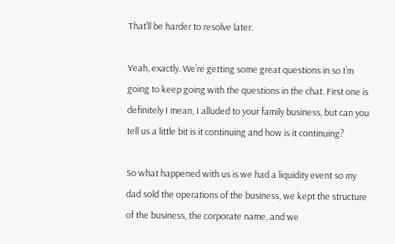That’ll be harder to resolve later.

Yeah, exactly. We’re getting some great questions in so I’m going to keep going with the questions in the chat. First one is definitely I mean, I alluded to your family business, but can you tell us a little bit is it continuing and how is it continuing?

So what happened with us is we had a liquidity event so my dad sold the operations of the business, we kept the structure of the business, the corporate name, and we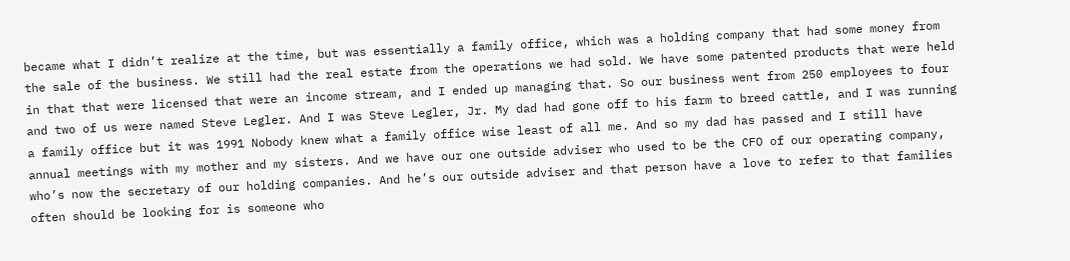became what I didn’t realize at the time, but was essentially a family office, which was a holding company that had some money from the sale of the business. We still had the real estate from the operations we had sold. We have some patented products that were held in that that were licensed that were an income stream, and I ended up managing that. So our business went from 250 employees to four and two of us were named Steve Legler. And I was Steve Legler, Jr. My dad had gone off to his farm to breed cattle, and I was running a family office but it was 1991 Nobody knew what a family office wise least of all me. And so my dad has passed and I still have annual meetings with my mother and my sisters. And we have our one outside adviser who used to be the CFO of our operating company, who’s now the secretary of our holding companies. And he’s our outside adviser and that person have a love to refer to that families often should be looking for is someone who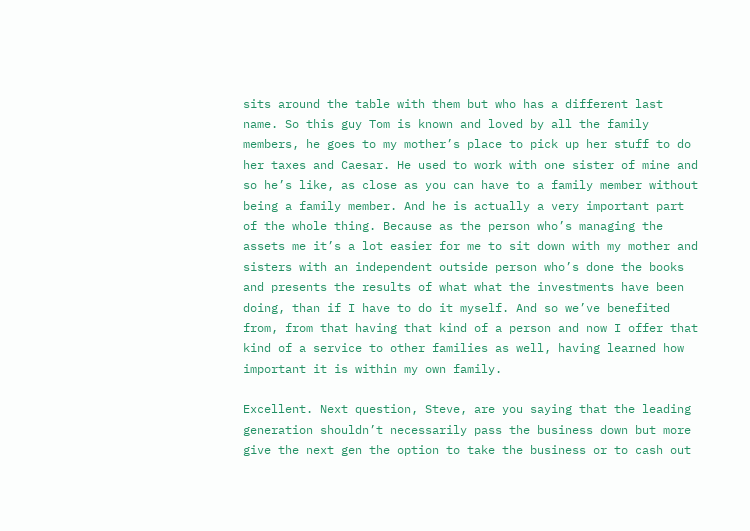sits around the table with them but who has a different last name. So this guy Tom is known and loved by all the family members, he goes to my mother’s place to pick up her stuff to do her taxes and Caesar. He used to work with one sister of mine and so he’s like, as close as you can have to a family member without being a family member. And he is actually a very important part of the whole thing. Because as the person who’s managing the assets me it’s a lot easier for me to sit down with my mother and sisters with an independent outside person who’s done the books and presents the results of what what the investments have been doing, than if I have to do it myself. And so we’ve benefited from, from that having that kind of a person and now I offer that kind of a service to other families as well, having learned how important it is within my own family.

Excellent. Next question, Steve, are you saying that the leading generation shouldn’t necessarily pass the business down but more give the next gen the option to take the business or to cash out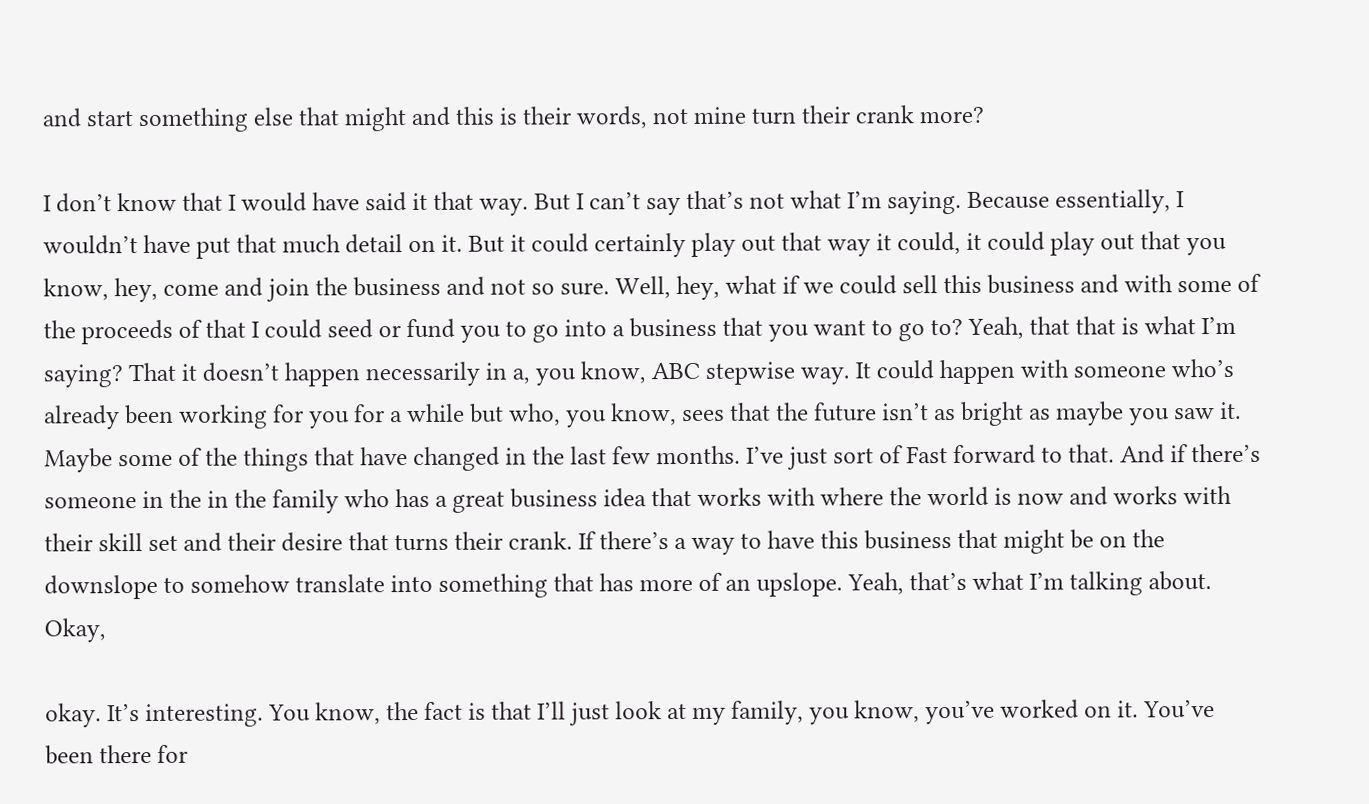and start something else that might and this is their words, not mine turn their crank more?

I don’t know that I would have said it that way. But I can’t say that’s not what I’m saying. Because essentially, I wouldn’t have put that much detail on it. But it could certainly play out that way it could, it could play out that you know, hey, come and join the business and not so sure. Well, hey, what if we could sell this business and with some of the proceeds of that I could seed or fund you to go into a business that you want to go to? Yeah, that that is what I’m saying? That it doesn’t happen necessarily in a, you know, ABC stepwise way. It could happen with someone who’s already been working for you for a while but who, you know, sees that the future isn’t as bright as maybe you saw it. Maybe some of the things that have changed in the last few months. I’ve just sort of Fast forward to that. And if there’s someone in the in the family who has a great business idea that works with where the world is now and works with their skill set and their desire that turns their crank. If there’s a way to have this business that might be on the downslope to somehow translate into something that has more of an upslope. Yeah, that’s what I’m talking about. Okay,

okay. It’s interesting. You know, the fact is that I’ll just look at my family, you know, you’ve worked on it. You’ve been there for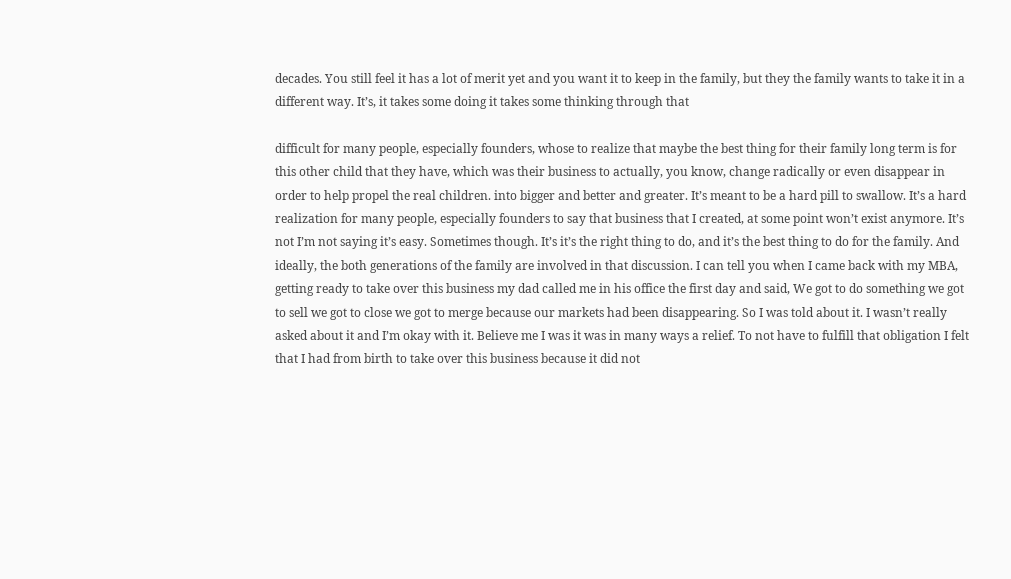decades. You still feel it has a lot of merit yet and you want it to keep in the family, but they the family wants to take it in a different way. It’s, it takes some doing it takes some thinking through that

difficult for many people, especially founders, whose to realize that maybe the best thing for their family long term is for this other child that they have, which was their business to actually, you know, change radically or even disappear in order to help propel the real children. into bigger and better and greater. It’s meant to be a hard pill to swallow. It’s a hard realization for many people, especially founders to say that business that I created, at some point won’t exist anymore. It’s not I’m not saying it’s easy. Sometimes though. It’s it’s the right thing to do, and it’s the best thing to do for the family. And ideally, the both generations of the family are involved in that discussion. I can tell you when I came back with my MBA, getting ready to take over this business my dad called me in his office the first day and said, We got to do something we got to sell we got to close we got to merge because our markets had been disappearing. So I was told about it. I wasn’t really asked about it and I’m okay with it. Believe me I was it was in many ways a relief. To not have to fulfill that obligation I felt that I had from birth to take over this business because it did not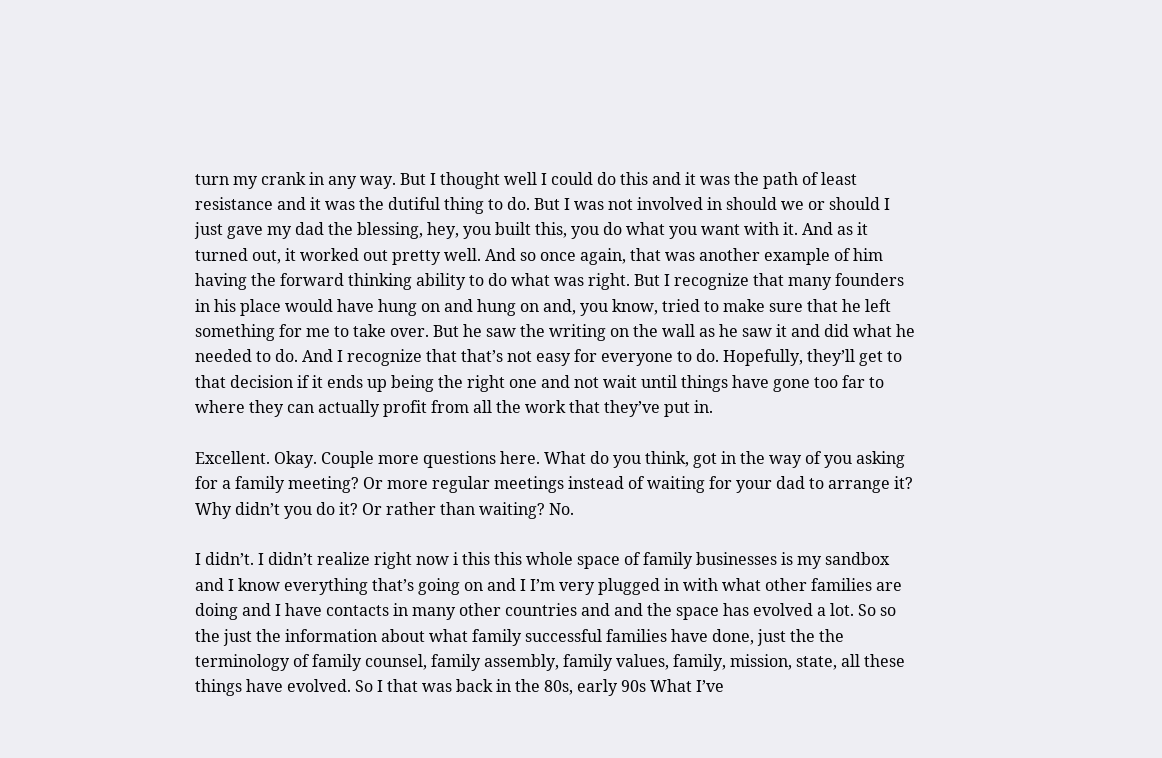turn my crank in any way. But I thought well I could do this and it was the path of least resistance and it was the dutiful thing to do. But I was not involved in should we or should I just gave my dad the blessing, hey, you built this, you do what you want with it. And as it turned out, it worked out pretty well. And so once again, that was another example of him having the forward thinking ability to do what was right. But I recognize that many founders in his place would have hung on and hung on and, you know, tried to make sure that he left something for me to take over. But he saw the writing on the wall as he saw it and did what he needed to do. And I recognize that that’s not easy for everyone to do. Hopefully, they’ll get to that decision if it ends up being the right one and not wait until things have gone too far to where they can actually profit from all the work that they’ve put in.

Excellent. Okay. Couple more questions here. What do you think, got in the way of you asking for a family meeting? Or more regular meetings instead of waiting for your dad to arrange it? Why didn’t you do it? Or rather than waiting? No.

I didn’t. I didn’t realize right now i this this whole space of family businesses is my sandbox and I know everything that’s going on and I I’m very plugged in with what other families are doing and I have contacts in many other countries and and the space has evolved a lot. So so the just the information about what family successful families have done, just the the terminology of family counsel, family assembly, family values, family, mission, state, all these things have evolved. So I that was back in the 80s, early 90s What I’ve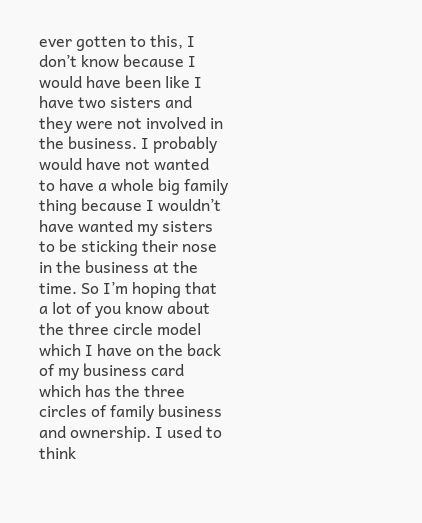ever gotten to this, I don’t know because I would have been like I have two sisters and they were not involved in the business. I probably would have not wanted to have a whole big family thing because I wouldn’t have wanted my sisters to be sticking their nose in the business at the time. So I’m hoping that a lot of you know about the three circle model which I have on the back of my business card which has the three circles of family business and ownership. I used to think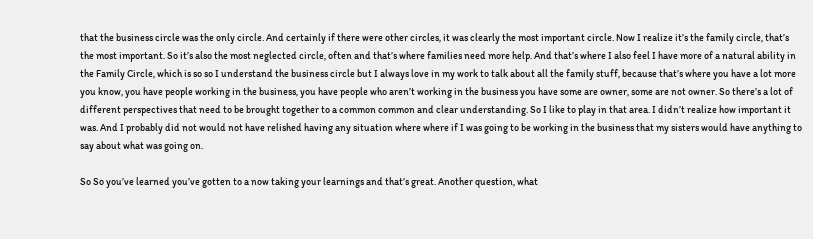that the business circle was the only circle. And certainly if there were other circles, it was clearly the most important circle. Now I realize it’s the family circle, that’s the most important. So it’s also the most neglected circle, often and that’s where families need more help. And that’s where I also feel I have more of a natural ability in the Family Circle, which is so so I understand the business circle but I always love in my work to talk about all the family stuff, because that’s where you have a lot more you know, you have people working in the business, you have people who aren’t working in the business you have some are owner, some are not owner. So there’s a lot of different perspectives that need to be brought together to a common common and clear understanding. So I like to play in that area. I didn’t realize how important it was. And I probably did not would not have relished having any situation where where if I was going to be working in the business that my sisters would have anything to say about what was going on.

So So you’ve learned you’ve gotten to a now taking your learnings and that’s great. Another question, what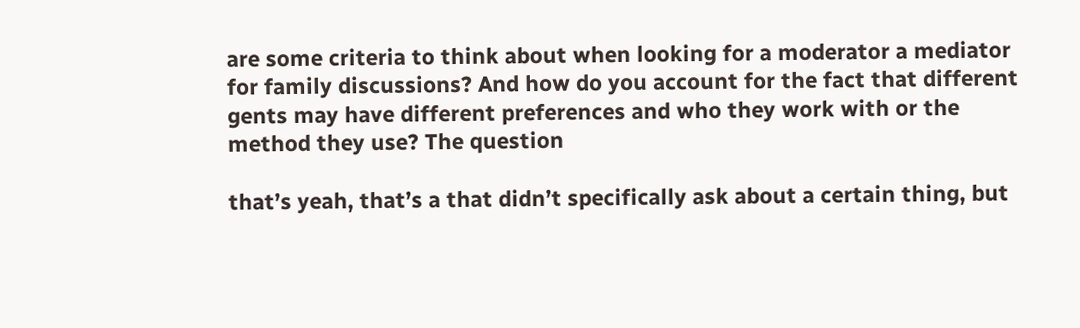are some criteria to think about when looking for a moderator a mediator for family discussions? And how do you account for the fact that different gents may have different preferences and who they work with or the method they use? The question

that’s yeah, that’s a that didn’t specifically ask about a certain thing, but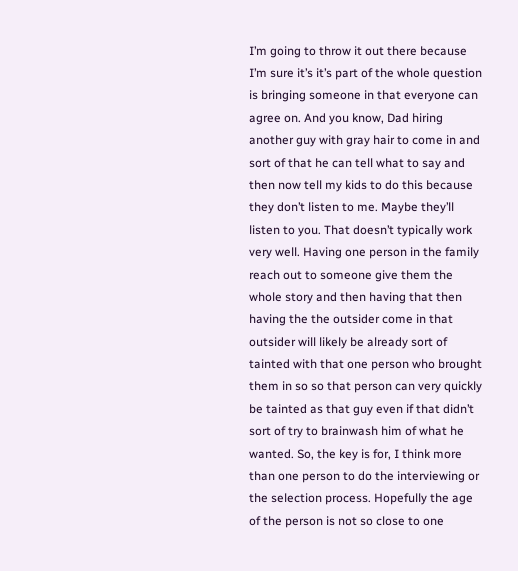I’m going to throw it out there because I’m sure it’s it’s part of the whole question is bringing someone in that everyone can agree on. And you know, Dad hiring another guy with gray hair to come in and sort of that he can tell what to say and then now tell my kids to do this because they don’t listen to me. Maybe they’ll listen to you. That doesn’t typically work very well. Having one person in the family reach out to someone give them the whole story and then having that then having the the outsider come in that outsider will likely be already sort of tainted with that one person who brought them in so so that person can very quickly be tainted as that guy even if that didn’t sort of try to brainwash him of what he wanted. So, the key is for, I think more than one person to do the interviewing or the selection process. Hopefully the age of the person is not so close to one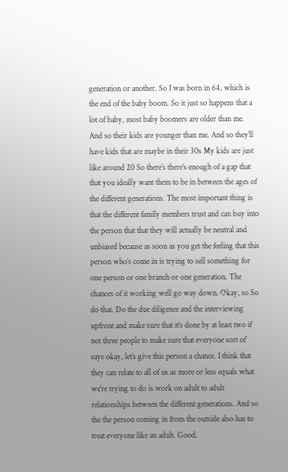generation or another. So I was born in 64, which is the end of the baby boom. So it just so happens that a lot of baby, most baby boomers are older than me. And so their kids are younger than me. And so they’ll have kids that are maybe in their 30s My kids are just like around 20 So there’s there’s enough of a gap that that you ideally want them to be in between the ages of the different generations. The most important thing is that the different family members trust and can buy into the person that that they will actually be neutral and unbiased because as soon as you get the feeling that this person who’s come in is trying to sell something for one person or one branch or one generation. The chances of it working well go way down. Okay, so So do that. Do the due diligence and the interviewing upfront and make sure that it’s done by at least two if not three people to make sure that everyone sort of says okay, let’s give this person a chance. I think that they can relate to all of us as more or less equals what we’re trying to do is work on adult to adult relationships between the different generations. And so the the person coming in from the outside also has to treat everyone like an adult. Good.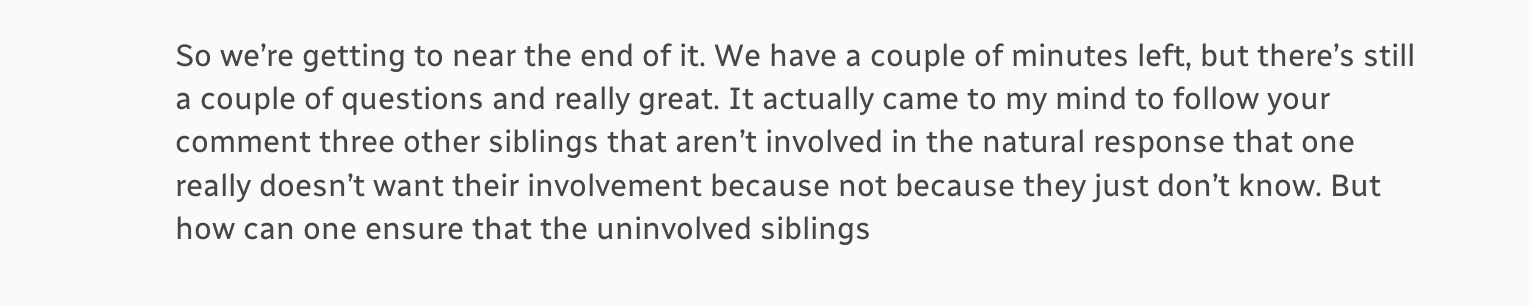So we’re getting to near the end of it. We have a couple of minutes left, but there’s still a couple of questions and really great. It actually came to my mind to follow your comment three other siblings that aren’t involved in the natural response that one really doesn’t want their involvement because not because they just don’t know. But how can one ensure that the uninvolved siblings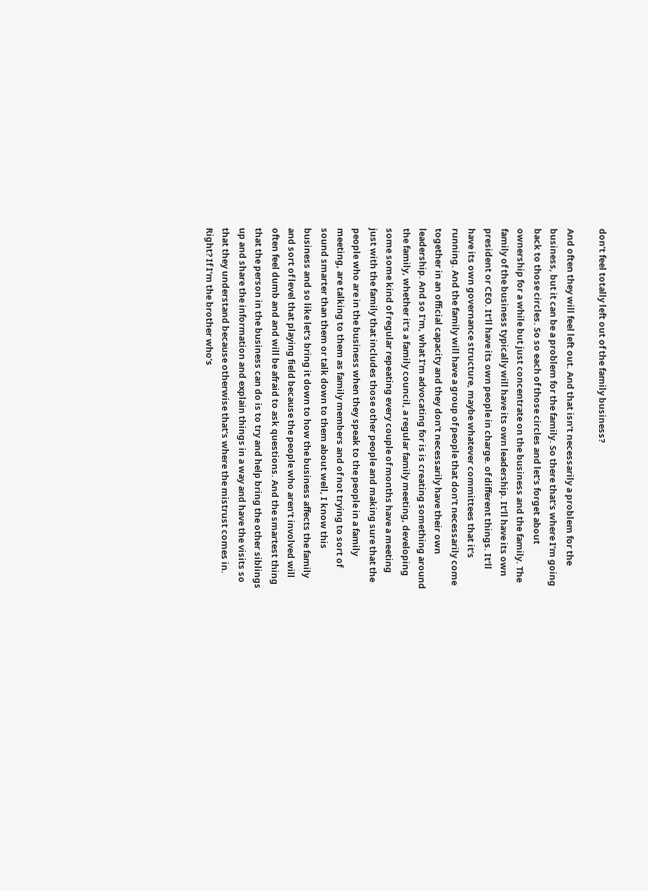don’t feel totally left out of the family business?

And often they will feel left out. And that isn’t necessarily a problem for the business, but it can be a problem for the family. So there that’s where I’m going back to those circles. So so each of those circles and let’s forget about ownership for a while but just concentrate on the business and the family. The family of the business typically will have its own leadership. It’ll have its own president or CEO. It’ll have its own people in charge. of different things. It’ll have its own governance structure, maybe whatever committees that it’s running. And the family will have a group of people that don’t necessarily come together in an official capacity and they don’t necessarily have their own leadership. And so I’m, what I’m advocating for is is creating something around the family, whether it’s a family council, a regular family meeting, developing some some kind of regular repeating every couple of months have a meeting just with the family that includes those other people and making sure that the people who are in the business when they speak to the people in a family meeting, are talking to them as family members and of not trying to sort of sound smarter than them or talk down to them about well, I know this business and so like let’s bring it down to how the business affects the family and sort of level that playing field because the people who aren’t involved will often feel dumb and and will be afraid to ask questions. And the smartest thing that the person in the business can do is to try and help bring the other siblings up and share the information and explain things in a way and have the visits so that they understand because otherwise that’s where the mistrust comes in. Right? If I’m the brother who’s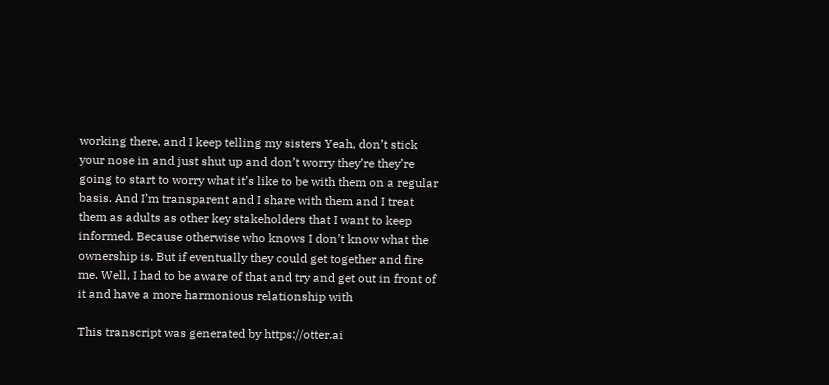working there, and I keep telling my sisters Yeah, don’t stick your nose in and just shut up and don’t worry they’re they’re going to start to worry what it’s like to be with them on a regular basis. And I’m transparent and I share with them and I treat them as adults as other key stakeholders that I want to keep informed. Because otherwise who knows I don’t know what the ownership is. But if eventually they could get together and fire me. Well, I had to be aware of that and try and get out in front of it and have a more harmonious relationship with

This transcript was generated by https://otter.ai